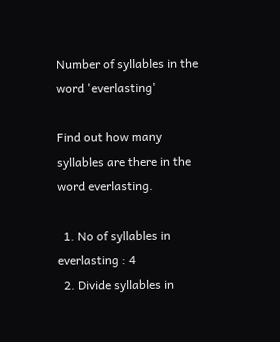Number of syllables in the word 'everlasting'

Find out how many syllables are there in the word everlasting.

  1. No of syllables in everlasting : 4
  2. Divide syllables in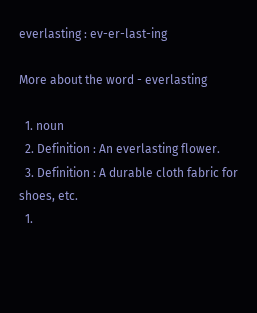everlasting : ev-er-last-ing

More about the word - everlasting

  1. noun
  2. Definition : An everlasting flower.
  3. Definition : A durable cloth fabric for shoes, etc.
  1.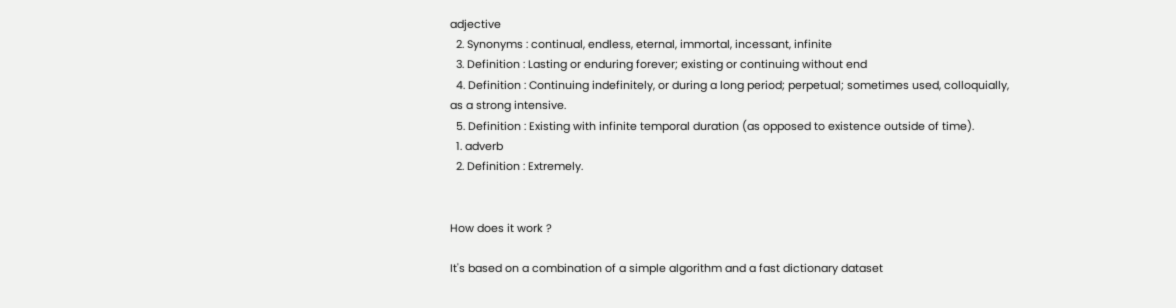adjective
  2. Synonyms : continual, endless, eternal, immortal, incessant, infinite
  3. Definition : Lasting or enduring forever; existing or continuing without end
  4. Definition : Continuing indefinitely, or during a long period; perpetual; sometimes used, colloquially, as a strong intensive.
  5. Definition : Existing with infinite temporal duration (as opposed to existence outside of time).
  1. adverb
  2. Definition : Extremely.


How does it work ?

It's based on a combination of a simple algorithm and a fast dictionary dataset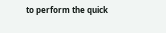to perform the quick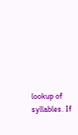lookup of syllables. If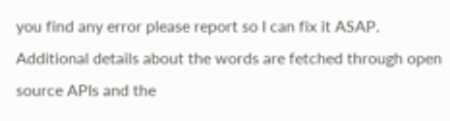you find any error please report so I can fix it ASAP. Additional details about the words are fetched through open source APIs and the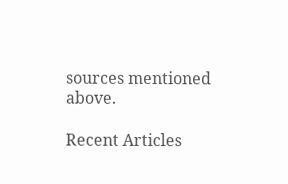sources mentioned above.

Recent Articles